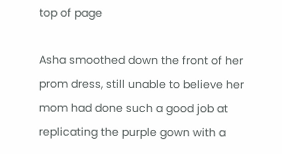top of page

Asha smoothed down the front of her prom dress, still unable to believe her mom had done such a good job at replicating the purple gown with a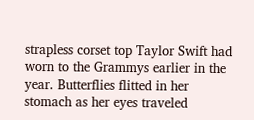strapless corset top Taylor Swift had worn to the Grammys earlier in the year. Butterflies flitted in her stomach as her eyes traveled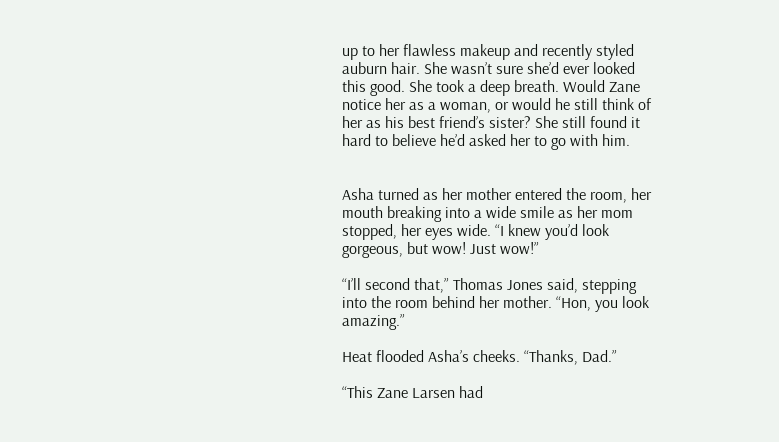up to her flawless makeup and recently styled auburn hair. She wasn’t sure she’d ever looked this good. She took a deep breath. Would Zane notice her as a woman, or would he still think of her as his best friend’s sister? She still found it hard to believe he’d asked her to go with him.


Asha turned as her mother entered the room, her mouth breaking into a wide smile as her mom stopped, her eyes wide. “I knew you’d look gorgeous, but wow! Just wow!”

“I’ll second that,” Thomas Jones said, stepping into the room behind her mother. “Hon, you look amazing.”

Heat flooded Asha’s cheeks. “Thanks, Dad.”

“This Zane Larsen had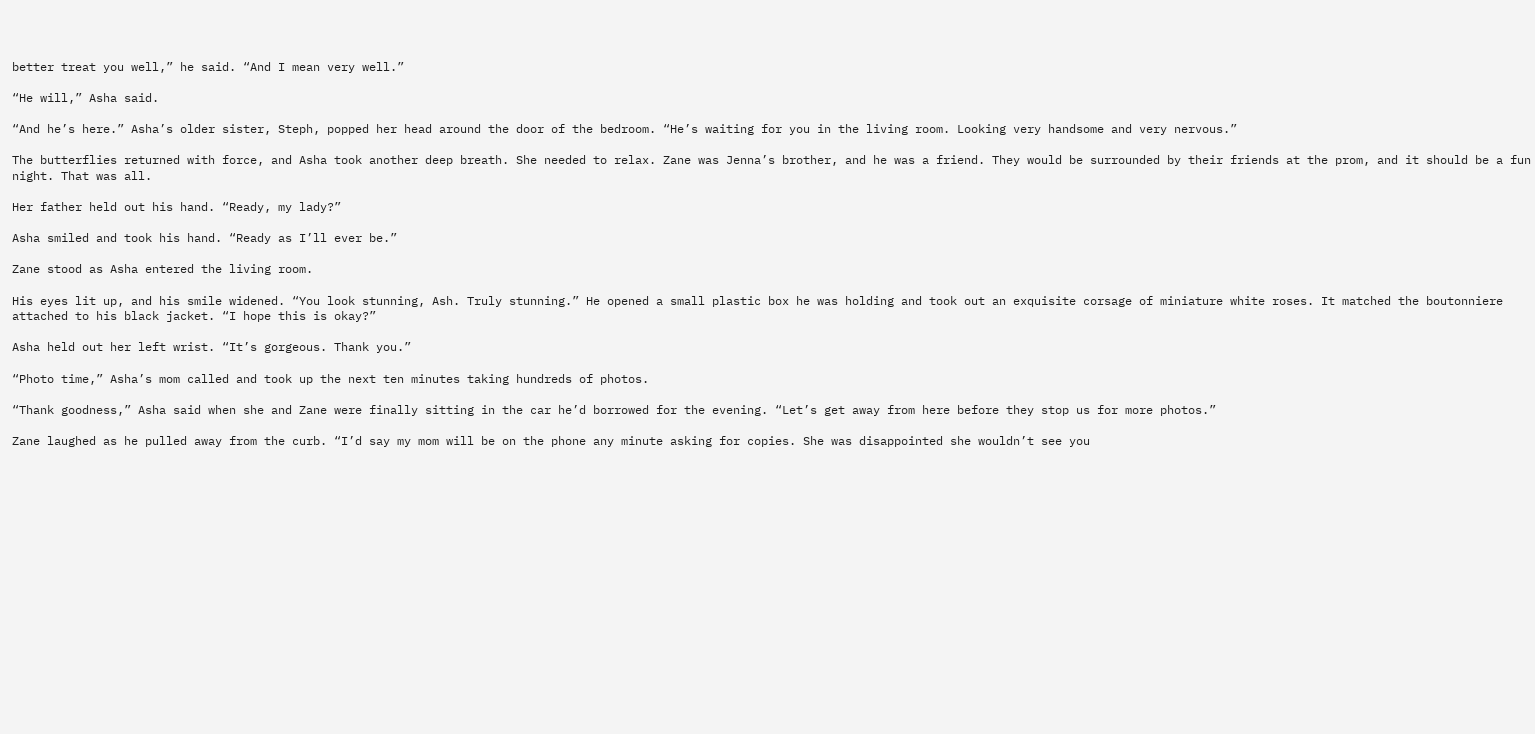better treat you well,” he said. “And I mean very well.”

“He will,” Asha said.

“And he’s here.” Asha’s older sister, Steph, popped her head around the door of the bedroom. “He’s waiting for you in the living room. Looking very handsome and very nervous.”

The butterflies returned with force, and Asha took another deep breath. She needed to relax. Zane was Jenna’s brother, and he was a friend. They would be surrounded by their friends at the prom, and it should be a fun night. That was all.

Her father held out his hand. “Ready, my lady?”

Asha smiled and took his hand. “Ready as I’ll ever be.”

Zane stood as Asha entered the living room.

His eyes lit up, and his smile widened. “You look stunning, Ash. Truly stunning.” He opened a small plastic box he was holding and took out an exquisite corsage of miniature white roses. It matched the boutonniere attached to his black jacket. “I hope this is okay?”

Asha held out her left wrist. “It’s gorgeous. Thank you.”

“Photo time,” Asha’s mom called and took up the next ten minutes taking hundreds of photos.

“Thank goodness,” Asha said when she and Zane were finally sitting in the car he’d borrowed for the evening. “Let’s get away from here before they stop us for more photos.”

Zane laughed as he pulled away from the curb. “I’d say my mom will be on the phone any minute asking for copies. She was disappointed she wouldn’t see you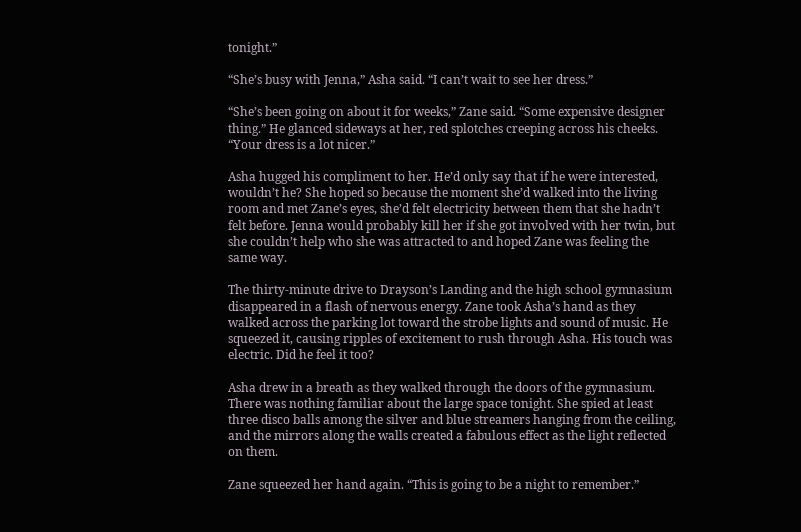tonight.”

“She’s busy with Jenna,” Asha said. “I can’t wait to see her dress.”

“She’s been going on about it for weeks,” Zane said. “Some expensive designer thing.” He glanced sideways at her, red splotches creeping across his cheeks. “Your dress is a lot nicer.”

Asha hugged his compliment to her. He’d only say that if he were interested, wouldn’t he? She hoped so because the moment she’d walked into the living room and met Zane’s eyes, she’d felt electricity between them that she hadn’t felt before. Jenna would probably kill her if she got involved with her twin, but she couldn’t help who she was attracted to and hoped Zane was feeling the same way.

The thirty-minute drive to Drayson’s Landing and the high school gymnasium disappeared in a flash of nervous energy. Zane took Asha’s hand as they walked across the parking lot toward the strobe lights and sound of music. He squeezed it, causing ripples of excitement to rush through Asha. His touch was electric. Did he feel it too?

Asha drew in a breath as they walked through the doors of the gymnasium. There was nothing familiar about the large space tonight. She spied at least three disco balls among the silver and blue streamers hanging from the ceiling, and the mirrors along the walls created a fabulous effect as the light reflected on them.

Zane squeezed her hand again. “This is going to be a night to remember.”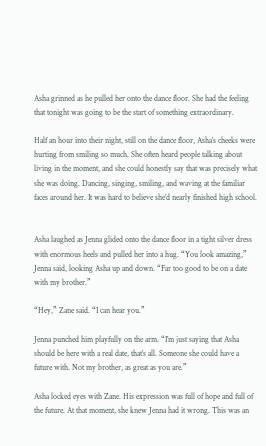Asha grinned as he pulled her onto the dance floor. She had the feeling that tonight was going to be the start of something extraordinary.

Half an hour into their night, still on the dance floor, Asha’s cheeks were hurting from smiling so much. She often heard people talking about living in the moment, and she could honestly say that was precisely what she was doing. Dancing, singing, smiling, and waving at the familiar faces around her. It was hard to believe she’d nearly finished high school.


Asha laughed as Jenna glided onto the dance floor in a tight silver dress with enormous heels and pulled her into a hug. “You look amazing,” Jenna said, looking Asha up and down. “Far too good to be on a date with my brother.”

“Hey,” Zane said. “I can hear you.”

Jenna punched him playfully on the arm. “I’m just saying that Asha should be here with a real date, that’s all. Someone she could have a future with. Not my brother, as great as you are.”

Asha locked eyes with Zane. His expression was full of hope and full of the future. At that moment, she knew Jenna had it wrong. This was an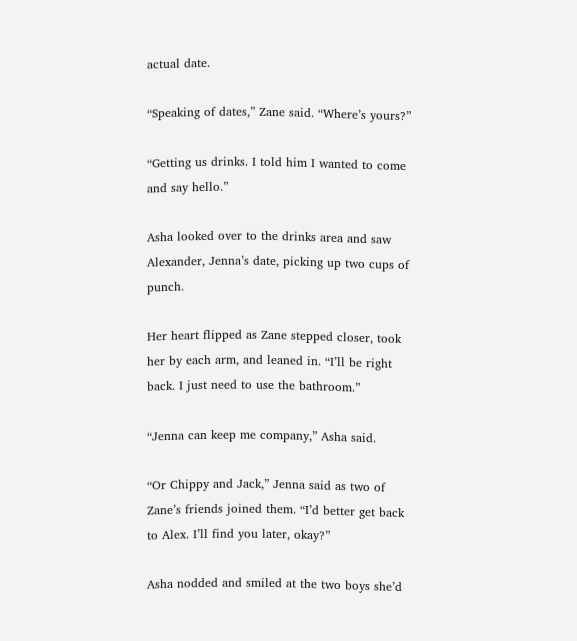actual date.

“Speaking of dates,” Zane said. “Where’s yours?”

“Getting us drinks. I told him I wanted to come and say hello.”

Asha looked over to the drinks area and saw Alexander, Jenna’s date, picking up two cups of punch.

Her heart flipped as Zane stepped closer, took her by each arm, and leaned in. “I’ll be right back. I just need to use the bathroom.”

“Jenna can keep me company,” Asha said.

“Or Chippy and Jack,” Jenna said as two of Zane’s friends joined them. “I’d better get back to Alex. I’ll find you later, okay?”

Asha nodded and smiled at the two boys she’d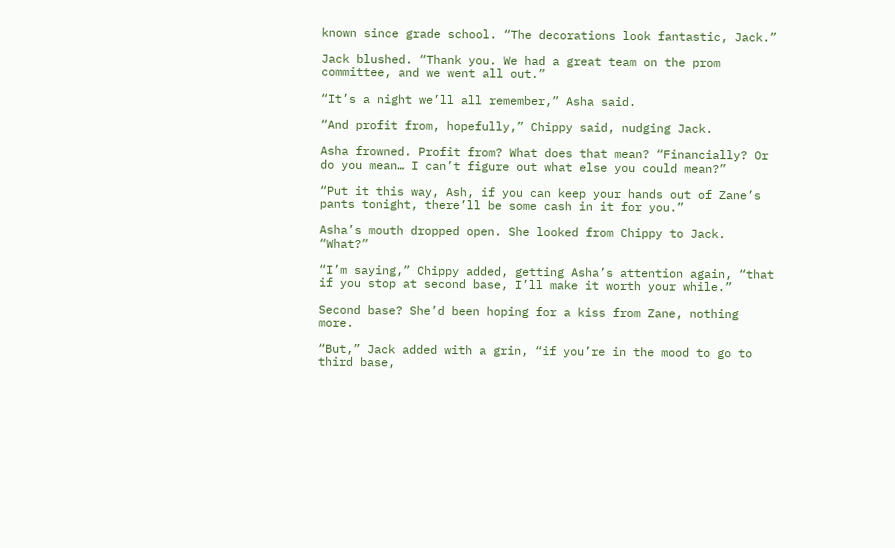known since grade school. “The decorations look fantastic, Jack.”

Jack blushed. “Thank you. We had a great team on the prom committee, and we went all out.”

“It’s a night we’ll all remember,” Asha said.

“And profit from, hopefully,” Chippy said, nudging Jack.

Asha frowned. Profit from? What does that mean? “Financially? Or do you mean… I can’t figure out what else you could mean?”

“Put it this way, Ash, if you can keep your hands out of Zane’s pants tonight, there’ll be some cash in it for you.”

Asha’s mouth dropped open. She looked from Chippy to Jack. “What?”

“I’m saying,” Chippy added, getting Asha’s attention again, “that if you stop at second base, I’ll make it worth your while.”

Second base? She’d been hoping for a kiss from Zane, nothing more.

“But,” Jack added with a grin, “if you’re in the mood to go to third base,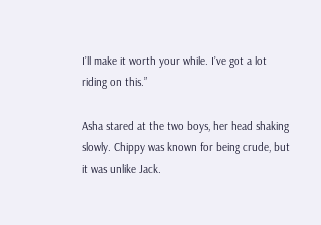I’ll make it worth your while. I’ve got a lot riding on this.”

Asha stared at the two boys, her head shaking slowly. Chippy was known for being crude, but it was unlike Jack.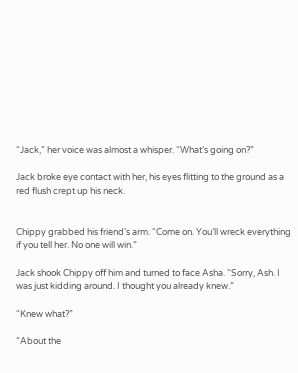“Jack,” her voice was almost a whisper. “What’s going on?”

Jack broke eye contact with her, his eyes flitting to the ground as a red flush crept up his neck.


Chippy grabbed his friend’s arm. “Come on. You’ll wreck everything if you tell her. No one will win.”

Jack shook Chippy off him and turned to face Asha. “Sorry, Ash. I was just kidding around. I thought you already knew.”

“Knew what?”

“About the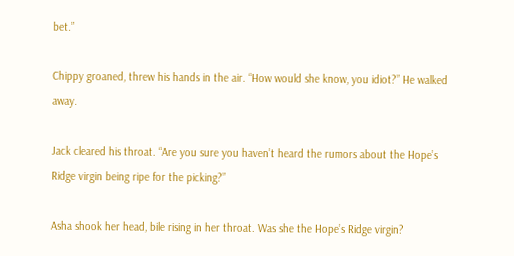bet.”

Chippy groaned, threw his hands in the air. “How would she know, you idiot?” He walked away.

Jack cleared his throat. “Are you sure you haven’t heard the rumors about the Hope’s Ridge virgin being ripe for the picking?”

Asha shook her head, bile rising in her throat. Was she the Hope’s Ridge virgin?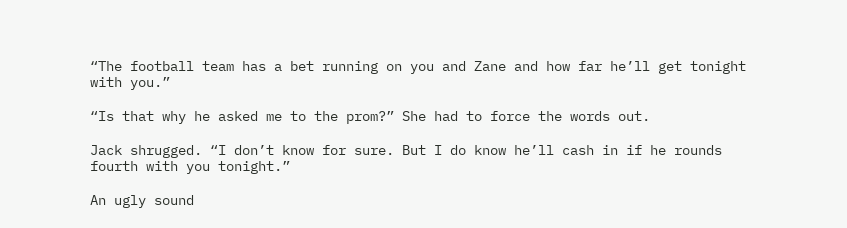“The football team has a bet running on you and Zane and how far he’ll get tonight with you.”

“Is that why he asked me to the prom?” She had to force the words out.

Jack shrugged. “I don’t know for sure. But I do know he’ll cash in if he rounds fourth with you tonight.”

An ugly sound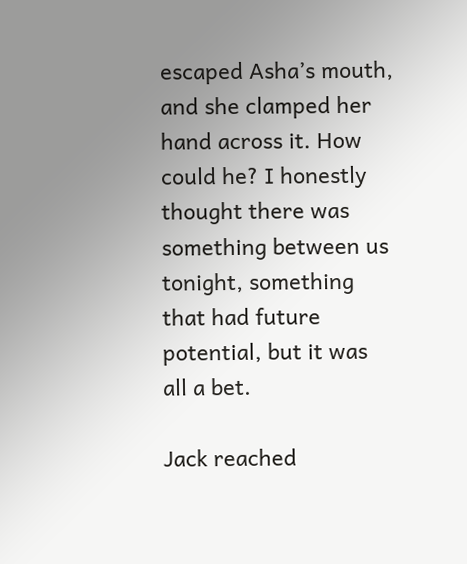escaped Asha’s mouth, and she clamped her hand across it. How could he? I honestly thought there was something between us tonight, something that had future potential, but it was all a bet.

Jack reached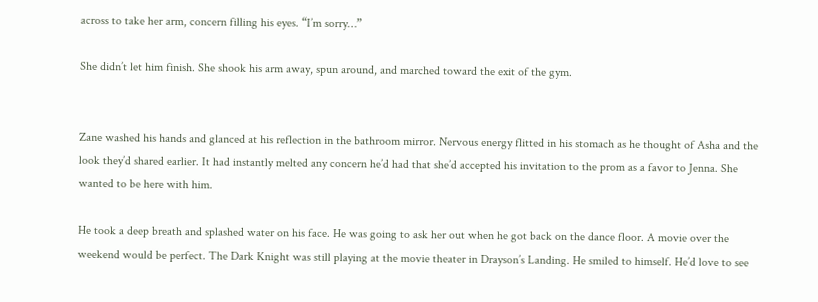across to take her arm, concern filling his eyes. “I’m sorry…”

She didn’t let him finish. She shook his arm away, spun around, and marched toward the exit of the gym.


Zane washed his hands and glanced at his reflection in the bathroom mirror. Nervous energy flitted in his stomach as he thought of Asha and the look they’d shared earlier. It had instantly melted any concern he’d had that she’d accepted his invitation to the prom as a favor to Jenna. She wanted to be here with him.

He took a deep breath and splashed water on his face. He was going to ask her out when he got back on the dance floor. A movie over the weekend would be perfect. The Dark Knight was still playing at the movie theater in Drayson’s Landing. He smiled to himself. He’d love to see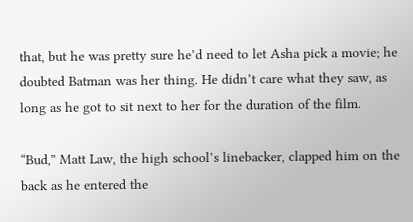that, but he was pretty sure he’d need to let Asha pick a movie; he doubted Batman was her thing. He didn’t care what they saw, as long as he got to sit next to her for the duration of the film.

“Bud,” Matt Law, the high school’s linebacker, clapped him on the back as he entered the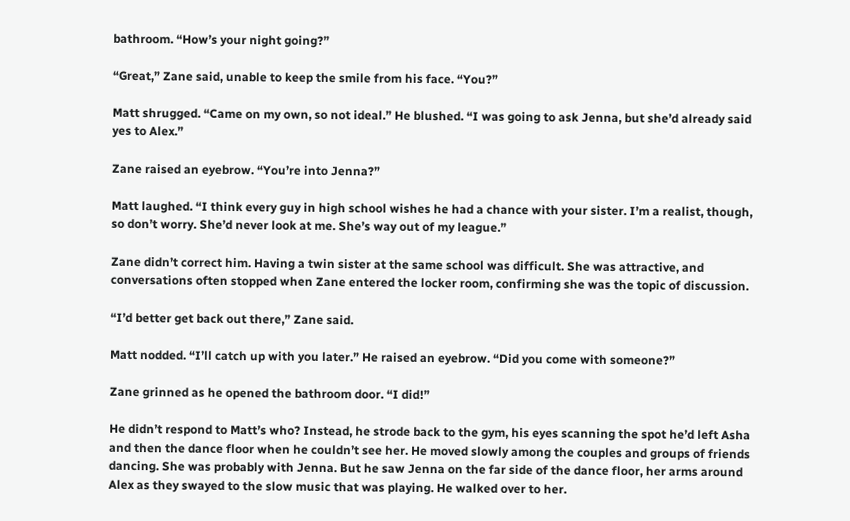bathroom. “How’s your night going?”

“Great,” Zane said, unable to keep the smile from his face. “You?”

Matt shrugged. “Came on my own, so not ideal.” He blushed. “I was going to ask Jenna, but she’d already said yes to Alex.”

Zane raised an eyebrow. “You’re into Jenna?”

Matt laughed. “I think every guy in high school wishes he had a chance with your sister. I’m a realist, though, so don’t worry. She’d never look at me. She’s way out of my league.”

Zane didn’t correct him. Having a twin sister at the same school was difficult. She was attractive, and conversations often stopped when Zane entered the locker room, confirming she was the topic of discussion.

“I’d better get back out there,” Zane said.

Matt nodded. “I’ll catch up with you later.” He raised an eyebrow. “Did you come with someone?”

Zane grinned as he opened the bathroom door. “I did!”

He didn’t respond to Matt’s who? Instead, he strode back to the gym, his eyes scanning the spot he’d left Asha and then the dance floor when he couldn’t see her. He moved slowly among the couples and groups of friends dancing. She was probably with Jenna. But he saw Jenna on the far side of the dance floor, her arms around Alex as they swayed to the slow music that was playing. He walked over to her.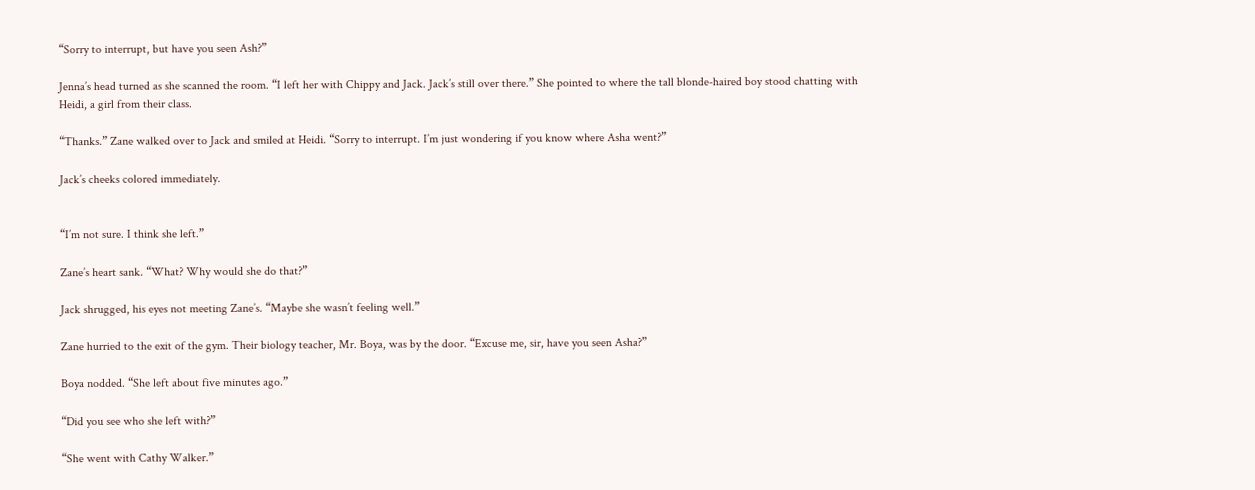“Sorry to interrupt, but have you seen Ash?”

Jenna’s head turned as she scanned the room. “I left her with Chippy and Jack. Jack’s still over there.” She pointed to where the tall blonde-haired boy stood chatting with Heidi, a girl from their class.

“Thanks.” Zane walked over to Jack and smiled at Heidi. “Sorry to interrupt. I’m just wondering if you know where Asha went?”

Jack’s cheeks colored immediately.


“I’m not sure. I think she left.”

Zane’s heart sank. “What? Why would she do that?”

Jack shrugged, his eyes not meeting Zane’s. “Maybe she wasn’t feeling well.”

Zane hurried to the exit of the gym. Their biology teacher, Mr. Boya, was by the door. “Excuse me, sir, have you seen Asha?”

Boya nodded. “She left about five minutes ago.”

“Did you see who she left with?”

“She went with Cathy Walker.”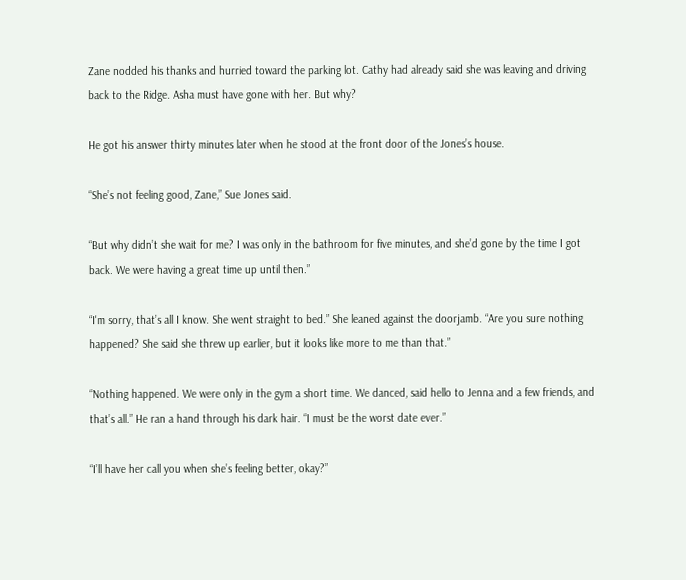Zane nodded his thanks and hurried toward the parking lot. Cathy had already said she was leaving and driving back to the Ridge. Asha must have gone with her. But why?

He got his answer thirty minutes later when he stood at the front door of the Jones’s house.

“She’s not feeling good, Zane,” Sue Jones said.

“But why didn’t she wait for me? I was only in the bathroom for five minutes, and she’d gone by the time I got back. We were having a great time up until then.”

“I'm sorry, that’s all I know. She went straight to bed.” She leaned against the doorjamb. “Are you sure nothing happened? She said she threw up earlier, but it looks like more to me than that.”

“Nothing happened. We were only in the gym a short time. We danced, said hello to Jenna and a few friends, and that’s all.” He ran a hand through his dark hair. “I must be the worst date ever.”

“I’ll have her call you when she’s feeling better, okay?”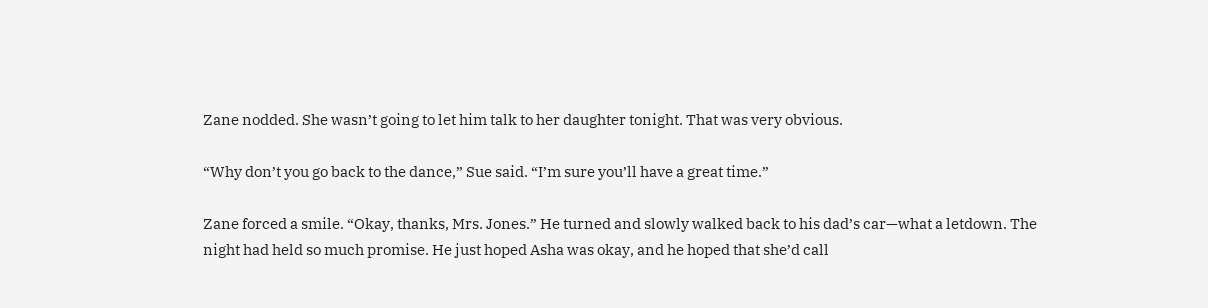Zane nodded. She wasn’t going to let him talk to her daughter tonight. That was very obvious.

“Why don’t you go back to the dance,” Sue said. “I’m sure you’ll have a great time.”

Zane forced a smile. “Okay, thanks, Mrs. Jones.” He turned and slowly walked back to his dad’s car—what a letdown. The night had held so much promise. He just hoped Asha was okay, and he hoped that she’d call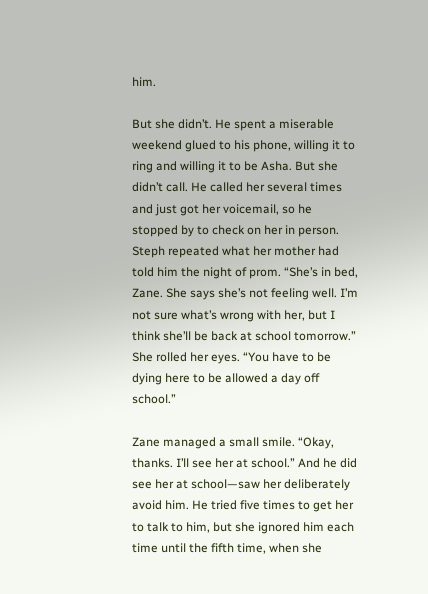him.

But she didn’t. He spent a miserable weekend glued to his phone, willing it to ring and willing it to be Asha. But she didn’t call. He called her several times and just got her voicemail, so he stopped by to check on her in person. Steph repeated what her mother had told him the night of prom. “She’s in bed, Zane. She says she’s not feeling well. I’m not sure what’s wrong with her, but I think she’ll be back at school tomorrow.” She rolled her eyes. “You have to be dying here to be allowed a day off school.”

Zane managed a small smile. “Okay, thanks. I’ll see her at school.” And he did see her at school—saw her deliberately avoid him. He tried five times to get her to talk to him, but she ignored him each time until the fifth time, when she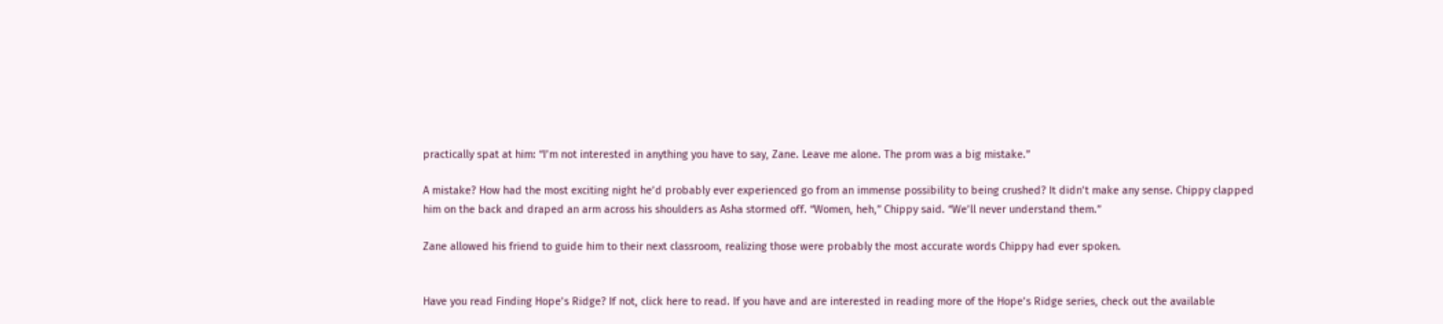practically spat at him: “I’m not interested in anything you have to say, Zane. Leave me alone. The prom was a big mistake.”

A mistake? How had the most exciting night he’d probably ever experienced go from an immense possibility to being crushed? It didn’t make any sense. Chippy clapped him on the back and draped an arm across his shoulders as Asha stormed off. “Women, heh,” Chippy said. “We’ll never understand them.”

Zane allowed his friend to guide him to their next classroom, realizing those were probably the most accurate words Chippy had ever spoken.


Have you read Finding Hope’s Ridge? If not, click here to read. If you have and are interested in reading more of the Hope’s Ridge series, check out the available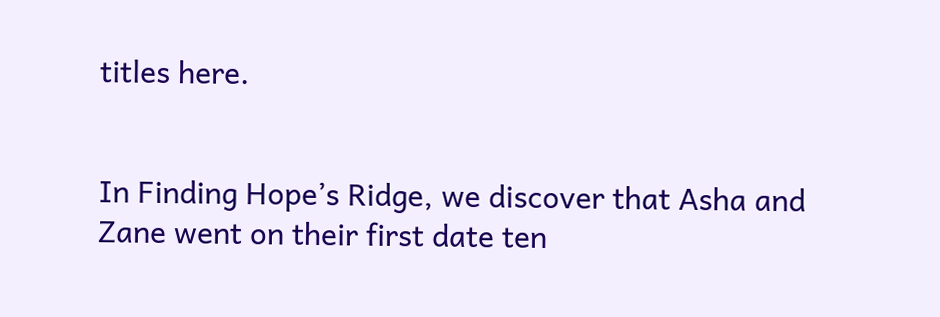titles here.


In Finding Hope’s Ridge, we discover that Asha and Zane went on their first date ten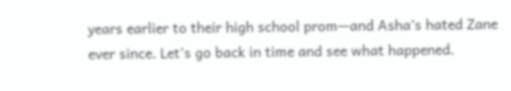years earlier to their high school prom—and Asha’s hated Zane ever since. Let’s go back in time and see what happened.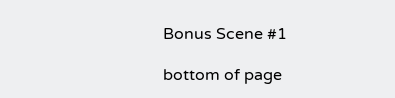Bonus Scene #1

bottom of page